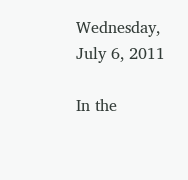Wednesday, July 6, 2011

In the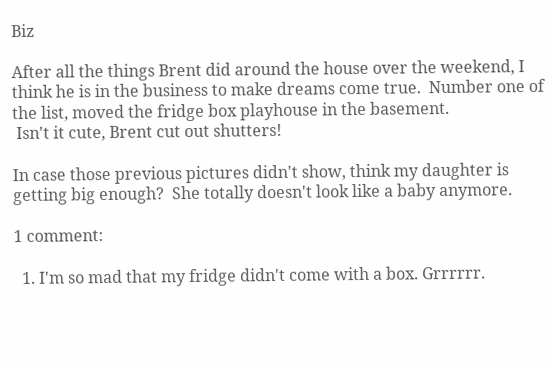Biz

After all the things Brent did around the house over the weekend, I think he is in the business to make dreams come true.  Number one of the list, moved the fridge box playhouse in the basement.
 Isn't it cute, Brent cut out shutters!

In case those previous pictures didn't show, think my daughter is getting big enough?  She totally doesn't look like a baby anymore.

1 comment:

  1. I'm so mad that my fridge didn't come with a box. Grrrrrr.